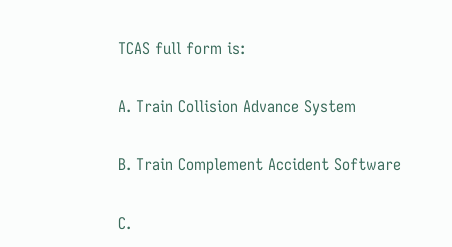TCAS full form is:

A. Train Collision Advance System

B. Train Complement Accident Software

C.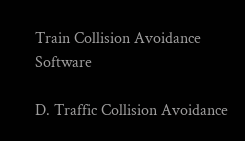Train Collision Avoidance Software

D. Traffic Collision Avoidance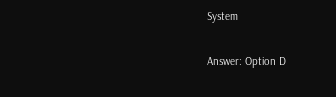System

Answer: Option D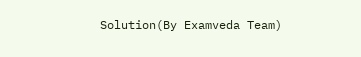Solution(By Examveda Team)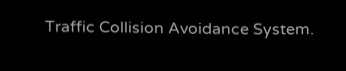Traffic Collision Avoidance System.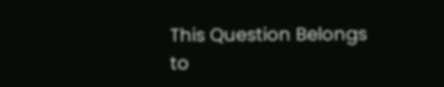This Question Belongs to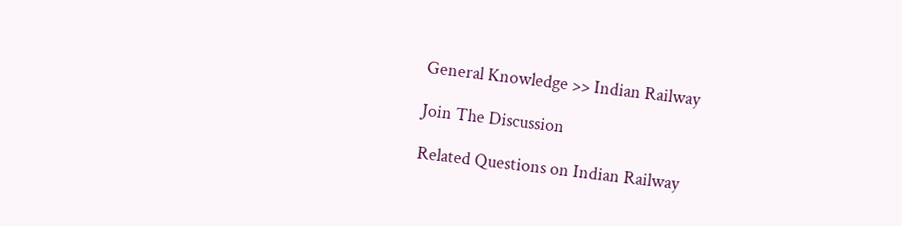General Knowledge >> Indian Railway

Join The Discussion

Related Questions on Indian Railway